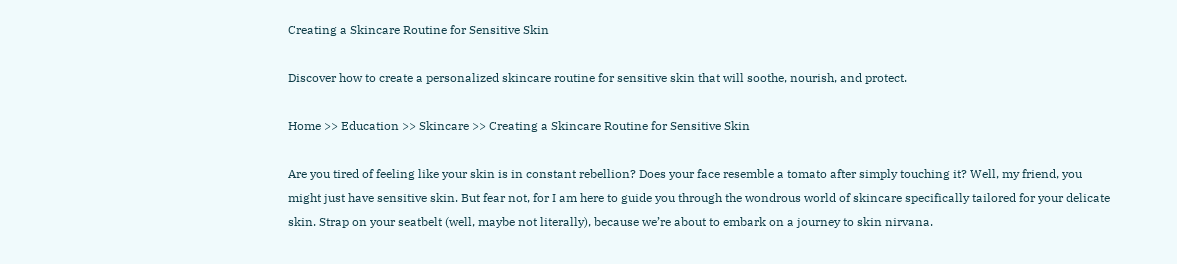Creating a Skincare Routine for Sensitive Skin

Discover how to create a personalized skincare routine for sensitive skin that will soothe, nourish, and protect.

Home >> Education >> Skincare >> Creating a Skincare Routine for Sensitive Skin

Are you tired of feeling like your skin is in constant rebellion? Does your face resemble a tomato after simply touching it? Well, my friend, you might just have sensitive skin. But fear not, for I am here to guide you through the wondrous world of skincare specifically tailored for your delicate skin. Strap on your seatbelt (well, maybe not literally), because we’re about to embark on a journey to skin nirvana.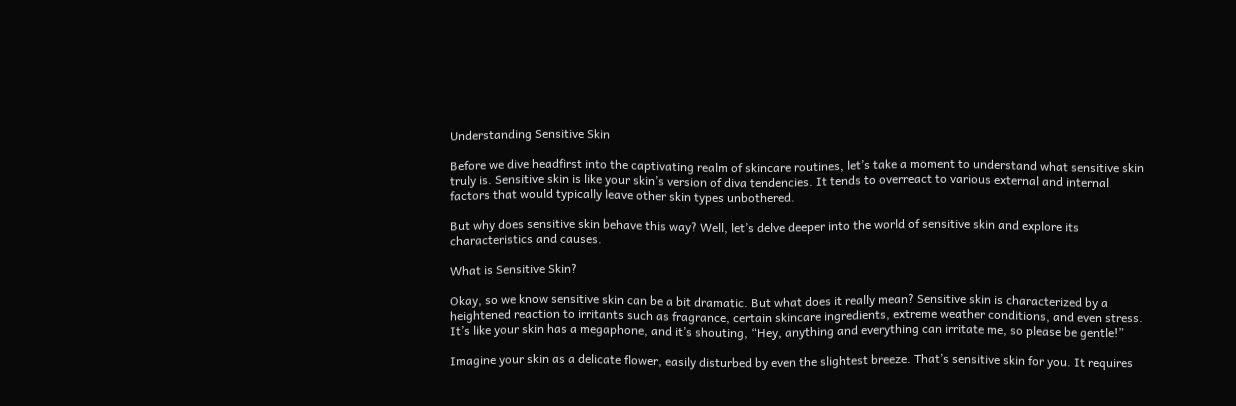Understanding Sensitive Skin

Before we dive headfirst into the captivating realm of skincare routines, let’s take a moment to understand what sensitive skin truly is. Sensitive skin is like your skin’s version of diva tendencies. It tends to overreact to various external and internal factors that would typically leave other skin types unbothered.

But why does sensitive skin behave this way? Well, let’s delve deeper into the world of sensitive skin and explore its characteristics and causes.

What is Sensitive Skin?

Okay, so we know sensitive skin can be a bit dramatic. But what does it really mean? Sensitive skin is characterized by a heightened reaction to irritants such as fragrance, certain skincare ingredients, extreme weather conditions, and even stress. It’s like your skin has a megaphone, and it’s shouting, “Hey, anything and everything can irritate me, so please be gentle!”

Imagine your skin as a delicate flower, easily disturbed by even the slightest breeze. That’s sensitive skin for you. It requires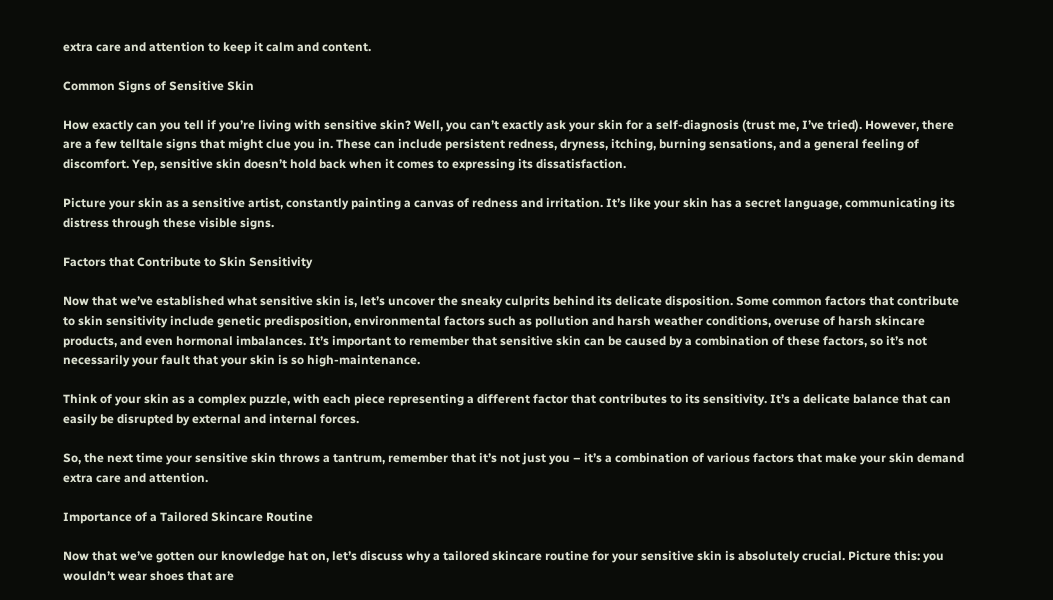extra care and attention to keep it calm and content.

Common Signs of Sensitive Skin

How exactly can you tell if you’re living with sensitive skin? Well, you can’t exactly ask your skin for a self-diagnosis (trust me, I’ve tried). However, there are a few telltale signs that might clue you in. These can include persistent redness, dryness, itching, burning sensations, and a general feeling of discomfort. Yep, sensitive skin doesn’t hold back when it comes to expressing its dissatisfaction.

Picture your skin as a sensitive artist, constantly painting a canvas of redness and irritation. It’s like your skin has a secret language, communicating its distress through these visible signs.

Factors that Contribute to Skin Sensitivity

Now that we’ve established what sensitive skin is, let’s uncover the sneaky culprits behind its delicate disposition. Some common factors that contribute to skin sensitivity include genetic predisposition, environmental factors such as pollution and harsh weather conditions, overuse of harsh skincare products, and even hormonal imbalances. It’s important to remember that sensitive skin can be caused by a combination of these factors, so it’s not necessarily your fault that your skin is so high-maintenance.

Think of your skin as a complex puzzle, with each piece representing a different factor that contributes to its sensitivity. It’s a delicate balance that can easily be disrupted by external and internal forces.

So, the next time your sensitive skin throws a tantrum, remember that it’s not just you – it’s a combination of various factors that make your skin demand extra care and attention.

Importance of a Tailored Skincare Routine

Now that we’ve gotten our knowledge hat on, let’s discuss why a tailored skincare routine for your sensitive skin is absolutely crucial. Picture this: you wouldn’t wear shoes that are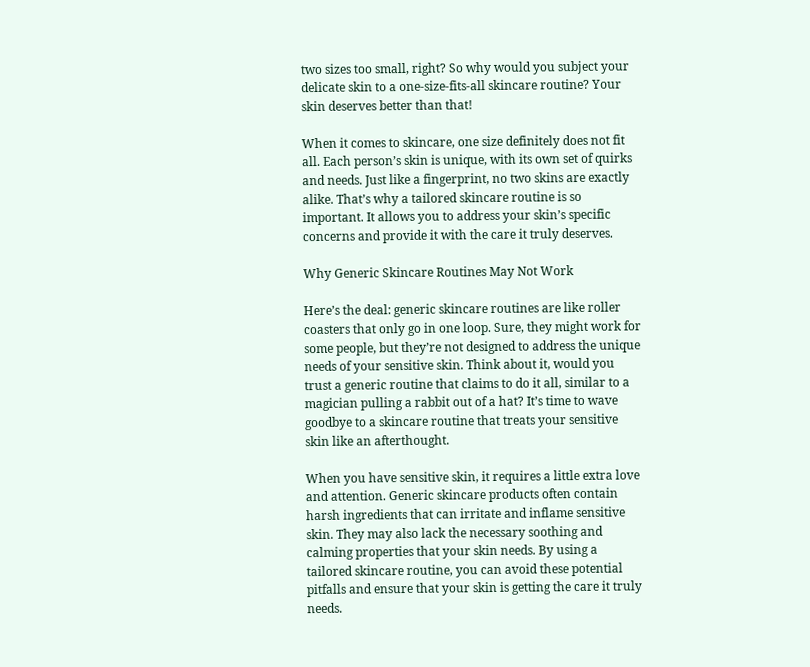two sizes too small, right? So why would you subject your delicate skin to a one-size-fits-all skincare routine? Your skin deserves better than that!

When it comes to skincare, one size definitely does not fit all. Each person’s skin is unique, with its own set of quirks and needs. Just like a fingerprint, no two skins are exactly alike. That’s why a tailored skincare routine is so important. It allows you to address your skin’s specific concerns and provide it with the care it truly deserves.

Why Generic Skincare Routines May Not Work

Here’s the deal: generic skincare routines are like roller coasters that only go in one loop. Sure, they might work for some people, but they’re not designed to address the unique needs of your sensitive skin. Think about it, would you trust a generic routine that claims to do it all, similar to a magician pulling a rabbit out of a hat? It’s time to wave goodbye to a skincare routine that treats your sensitive skin like an afterthought.

When you have sensitive skin, it requires a little extra love and attention. Generic skincare products often contain harsh ingredients that can irritate and inflame sensitive skin. They may also lack the necessary soothing and calming properties that your skin needs. By using a tailored skincare routine, you can avoid these potential pitfalls and ensure that your skin is getting the care it truly needs.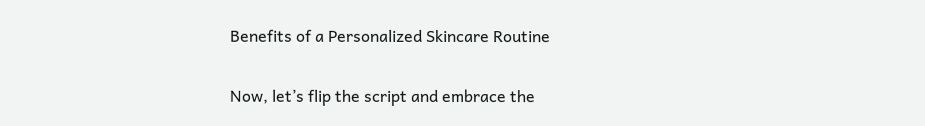Benefits of a Personalized Skincare Routine

Now, let’s flip the script and embrace the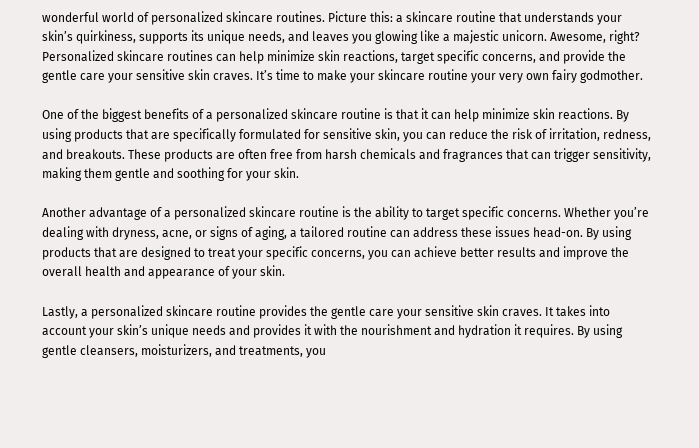wonderful world of personalized skincare routines. Picture this: a skincare routine that understands your skin’s quirkiness, supports its unique needs, and leaves you glowing like a majestic unicorn. Awesome, right? Personalized skincare routines can help minimize skin reactions, target specific concerns, and provide the gentle care your sensitive skin craves. It’s time to make your skincare routine your very own fairy godmother.

One of the biggest benefits of a personalized skincare routine is that it can help minimize skin reactions. By using products that are specifically formulated for sensitive skin, you can reduce the risk of irritation, redness, and breakouts. These products are often free from harsh chemicals and fragrances that can trigger sensitivity, making them gentle and soothing for your skin.

Another advantage of a personalized skincare routine is the ability to target specific concerns. Whether you’re dealing with dryness, acne, or signs of aging, a tailored routine can address these issues head-on. By using products that are designed to treat your specific concerns, you can achieve better results and improve the overall health and appearance of your skin.

Lastly, a personalized skincare routine provides the gentle care your sensitive skin craves. It takes into account your skin’s unique needs and provides it with the nourishment and hydration it requires. By using gentle cleansers, moisturizers, and treatments, you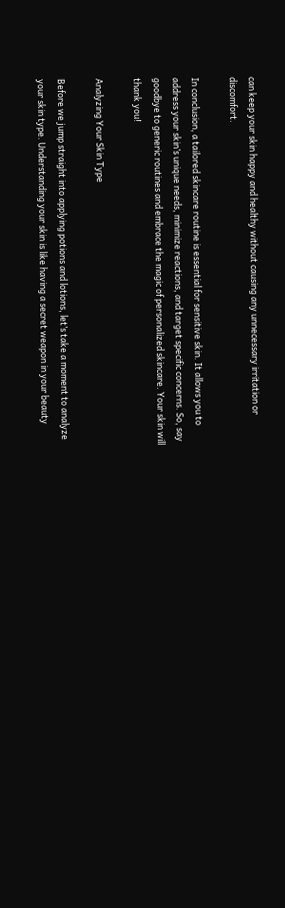can keep your skin happy and healthy without causing any unnecessary irritation or discomfort.

In conclusion, a tailored skincare routine is essential for sensitive skin. It allows you to address your skin’s unique needs, minimize reactions, and target specific concerns. So, say goodbye to generic routines and embrace the magic of personalized skincare. Your skin will thank you!

Analyzing Your Skin Type

Before we jump straight into applying potions and lotions, let’s take a moment to analyze your skin type. Understanding your skin is like having a secret weapon in your beauty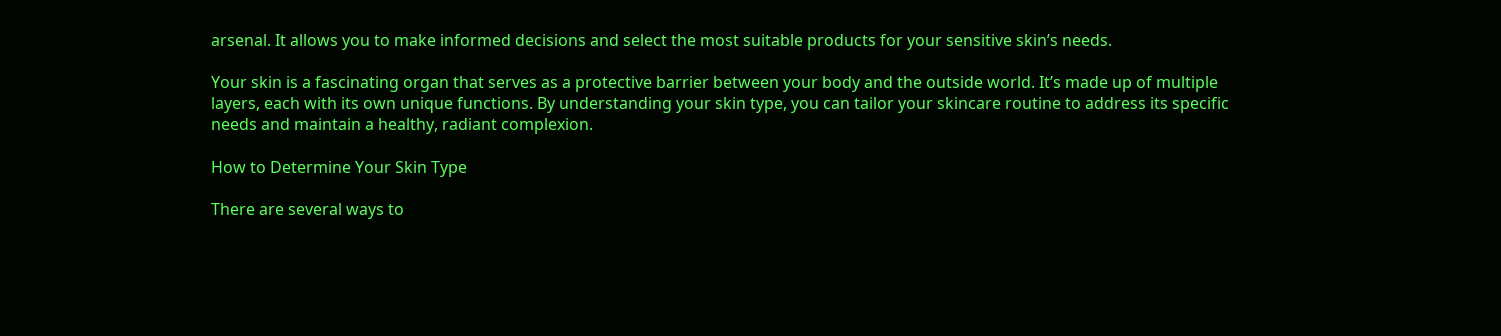arsenal. It allows you to make informed decisions and select the most suitable products for your sensitive skin’s needs.

Your skin is a fascinating organ that serves as a protective barrier between your body and the outside world. It’s made up of multiple layers, each with its own unique functions. By understanding your skin type, you can tailor your skincare routine to address its specific needs and maintain a healthy, radiant complexion.

How to Determine Your Skin Type

There are several ways to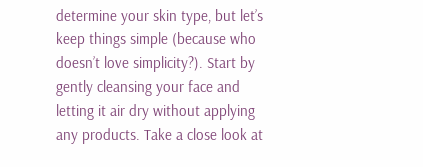determine your skin type, but let’s keep things simple (because who doesn’t love simplicity?). Start by gently cleansing your face and letting it air dry without applying any products. Take a close look at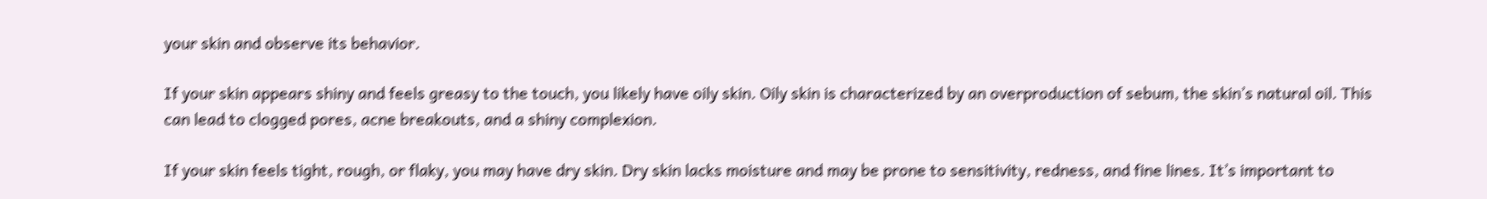your skin and observe its behavior.

If your skin appears shiny and feels greasy to the touch, you likely have oily skin. Oily skin is characterized by an overproduction of sebum, the skin’s natural oil. This can lead to clogged pores, acne breakouts, and a shiny complexion.

If your skin feels tight, rough, or flaky, you may have dry skin. Dry skin lacks moisture and may be prone to sensitivity, redness, and fine lines. It’s important to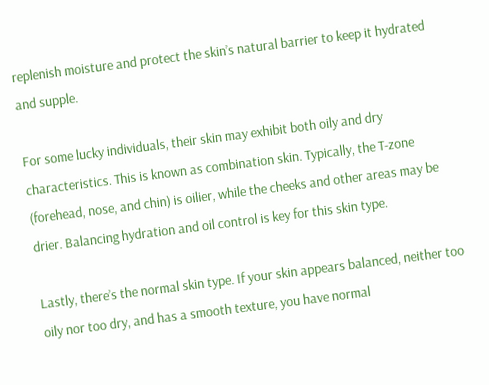replenish moisture and protect the skin’s natural barrier to keep it hydrated and supple.

For some lucky individuals, their skin may exhibit both oily and dry characteristics. This is known as combination skin. Typically, the T-zone (forehead, nose, and chin) is oilier, while the cheeks and other areas may be drier. Balancing hydration and oil control is key for this skin type.

Lastly, there’s the normal skin type. If your skin appears balanced, neither too oily nor too dry, and has a smooth texture, you have normal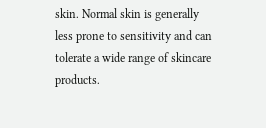skin. Normal skin is generally less prone to sensitivity and can tolerate a wide range of skincare products.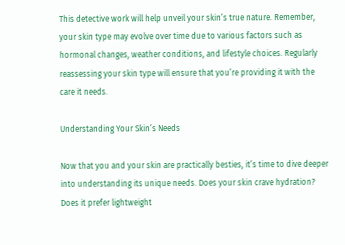This detective work will help unveil your skin’s true nature. Remember, your skin type may evolve over time due to various factors such as hormonal changes, weather conditions, and lifestyle choices. Regularly reassessing your skin type will ensure that you’re providing it with the care it needs.

Understanding Your Skin’s Needs

Now that you and your skin are practically besties, it’s time to dive deeper into understanding its unique needs. Does your skin crave hydration? Does it prefer lightweight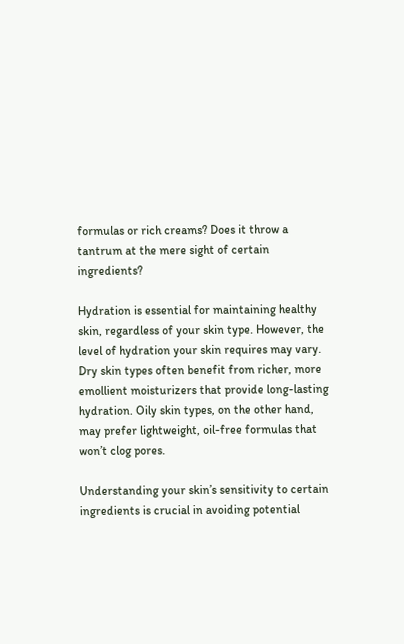formulas or rich creams? Does it throw a tantrum at the mere sight of certain ingredients?

Hydration is essential for maintaining healthy skin, regardless of your skin type. However, the level of hydration your skin requires may vary. Dry skin types often benefit from richer, more emollient moisturizers that provide long-lasting hydration. Oily skin types, on the other hand, may prefer lightweight, oil-free formulas that won’t clog pores.

Understanding your skin’s sensitivity to certain ingredients is crucial in avoiding potential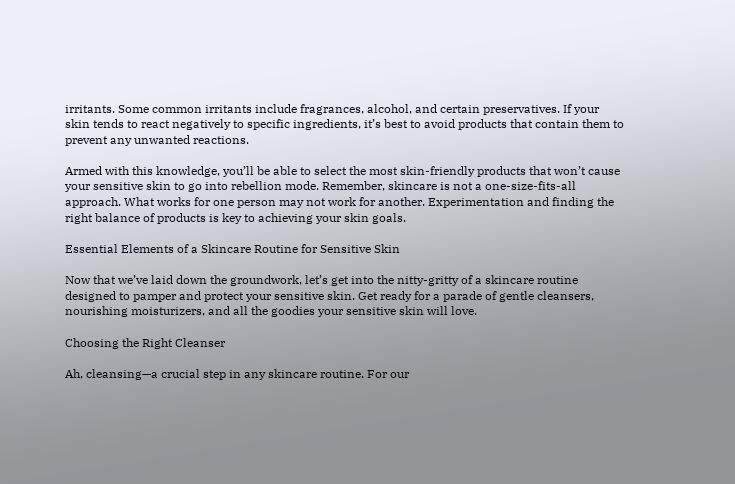irritants. Some common irritants include fragrances, alcohol, and certain preservatives. If your skin tends to react negatively to specific ingredients, it’s best to avoid products that contain them to prevent any unwanted reactions.

Armed with this knowledge, you’ll be able to select the most skin-friendly products that won’t cause your sensitive skin to go into rebellion mode. Remember, skincare is not a one-size-fits-all approach. What works for one person may not work for another. Experimentation and finding the right balance of products is key to achieving your skin goals.

Essential Elements of a Skincare Routine for Sensitive Skin

Now that we’ve laid down the groundwork, let’s get into the nitty-gritty of a skincare routine designed to pamper and protect your sensitive skin. Get ready for a parade of gentle cleansers, nourishing moisturizers, and all the goodies your sensitive skin will love.

Choosing the Right Cleanser

Ah, cleansing—a crucial step in any skincare routine. For our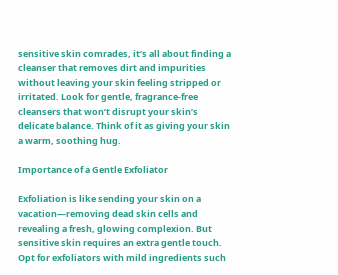sensitive skin comrades, it’s all about finding a cleanser that removes dirt and impurities without leaving your skin feeling stripped or irritated. Look for gentle, fragrance-free cleansers that won’t disrupt your skin’s delicate balance. Think of it as giving your skin a warm, soothing hug.

Importance of a Gentle Exfoliator

Exfoliation is like sending your skin on a vacation—removing dead skin cells and revealing a fresh, glowing complexion. But sensitive skin requires an extra gentle touch. Opt for exfoliators with mild ingredients such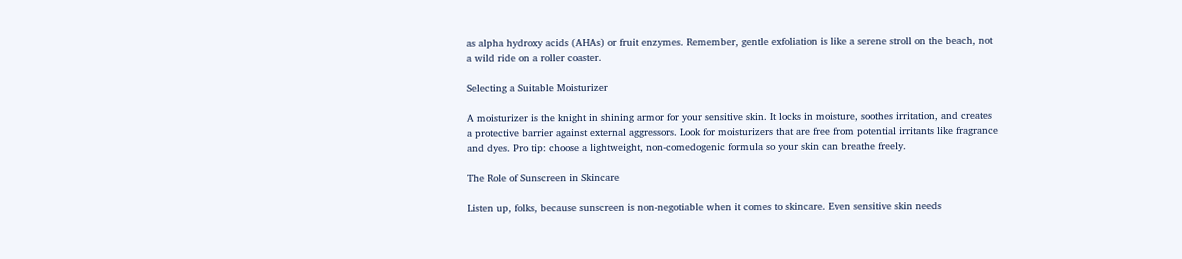as alpha hydroxy acids (AHAs) or fruit enzymes. Remember, gentle exfoliation is like a serene stroll on the beach, not a wild ride on a roller coaster.

Selecting a Suitable Moisturizer

A moisturizer is the knight in shining armor for your sensitive skin. It locks in moisture, soothes irritation, and creates a protective barrier against external aggressors. Look for moisturizers that are free from potential irritants like fragrance and dyes. Pro tip: choose a lightweight, non-comedogenic formula so your skin can breathe freely.

The Role of Sunscreen in Skincare

Listen up, folks, because sunscreen is non-negotiable when it comes to skincare. Even sensitive skin needs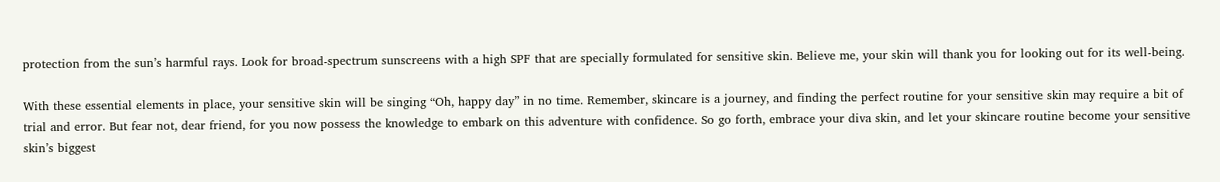protection from the sun’s harmful rays. Look for broad-spectrum sunscreens with a high SPF that are specially formulated for sensitive skin. Believe me, your skin will thank you for looking out for its well-being.

With these essential elements in place, your sensitive skin will be singing “Oh, happy day” in no time. Remember, skincare is a journey, and finding the perfect routine for your sensitive skin may require a bit of trial and error. But fear not, dear friend, for you now possess the knowledge to embark on this adventure with confidence. So go forth, embrace your diva skin, and let your skincare routine become your sensitive skin’s biggest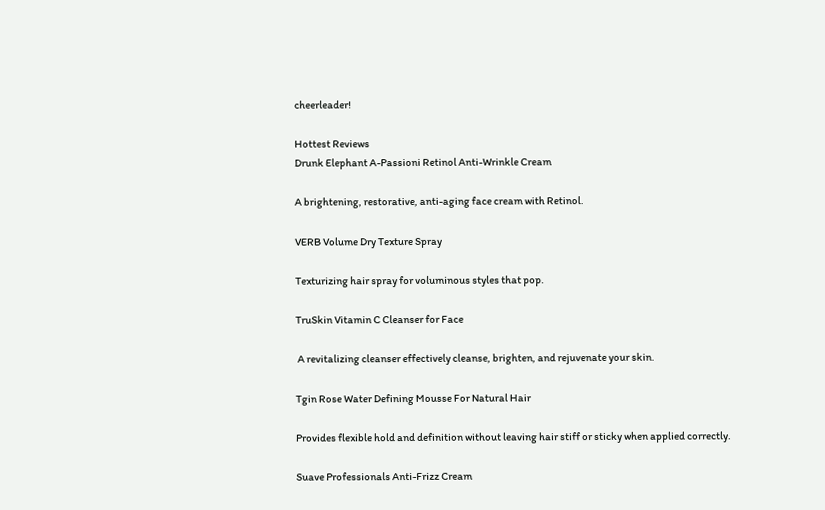cheerleader!

Hottest Reviews
Drunk Elephant A-Passioni Retinol Anti-Wrinkle Cream

A brightening, restorative, anti-aging face cream with Retinol.

VERB Volume Dry Texture Spray

Texturizing hair spray for voluminous styles that pop.

TruSkin Vitamin C Cleanser for Face

 A revitalizing cleanser effectively cleanse, brighten, and rejuvenate your skin.

Tgin Rose Water Defining Mousse For Natural Hair

Provides flexible hold and definition without leaving hair stiff or sticky when applied correctly.

Suave Professionals Anti-Frizz Cream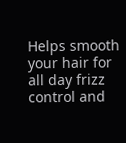Helps smooth your hair for all day frizz control and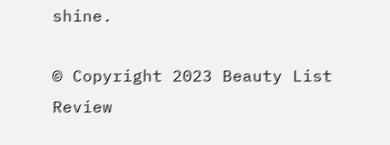shine.

© Copyright 2023 Beauty List Review